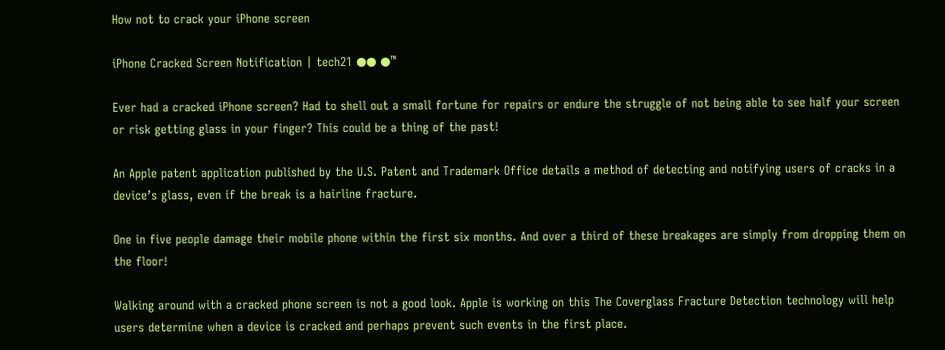How not to crack your iPhone screen

iPhone Cracked Screen Notification | tech21 ●● ●™

Ever had a cracked iPhone screen? Had to shell out a small fortune for repairs or endure the struggle of not being able to see half your screen or risk getting glass in your finger? This could be a thing of the past!

An Apple patent application published by the U.S. Patent and Trademark Office details a method of detecting and notifying users of cracks in a device’s glass, even if the break is a hairline fracture.

One in five people damage their mobile phone within the first six months. And over a third of these breakages are simply from dropping them on the floor!

Walking around with a cracked phone screen is not a good look. Apple is working on this The Coverglass Fracture Detection technology will help users determine when a device is cracked and perhaps prevent such events in the first place.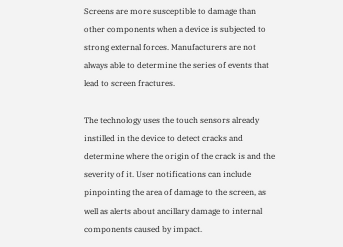Screens are more susceptible to damage than other components when a device is subjected to strong external forces. Manufacturers are not always able to determine the series of events that lead to screen fractures.

The technology uses the touch sensors already instilled in the device to detect cracks and determine where the origin of the crack is and the severity of it. User notifications can include pinpointing the area of damage to the screen, as well as alerts about ancillary damage to internal components caused by impact.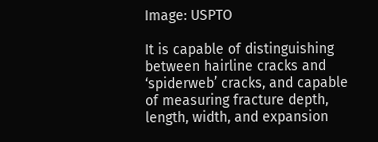Image: USPTO

It is capable of distinguishing between hairline cracks and ‘spiderweb’ cracks, and capable of measuring fracture depth, length, width, and expansion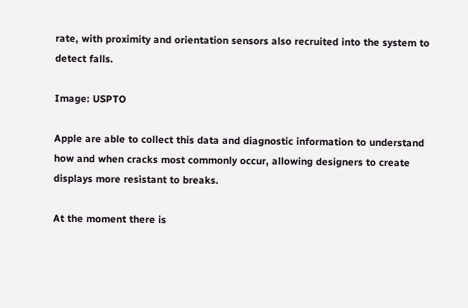rate, with proximity and orientation sensors also recruited into the system to detect falls.

Image: USPTO

Apple are able to collect this data and diagnostic information to understand how and when cracks most commonly occur, allowing designers to create displays more resistant to breaks.

At the moment there is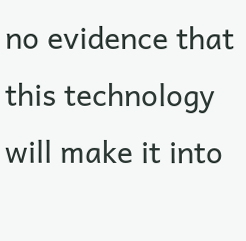no evidence that this technology will make it into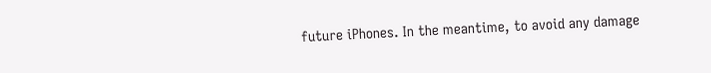future iPhones. In the meantime, to avoid any damage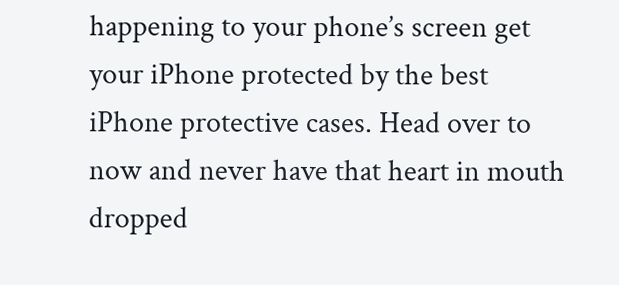happening to your phone’s screen get your iPhone protected by the best iPhone protective cases. Head over to now and never have that heart in mouth dropped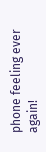phone feeling ever again!